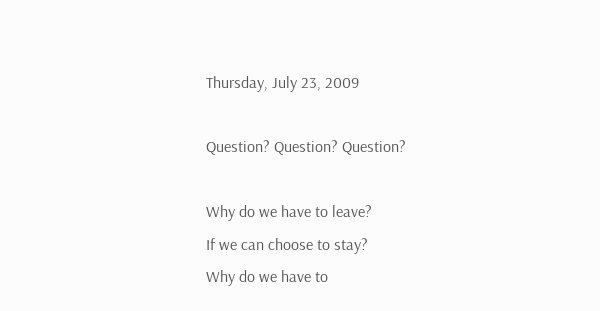Thursday, July 23, 2009

Question? Question? Question?

Why do we have to leave?
If we can choose to stay?
Why do we have to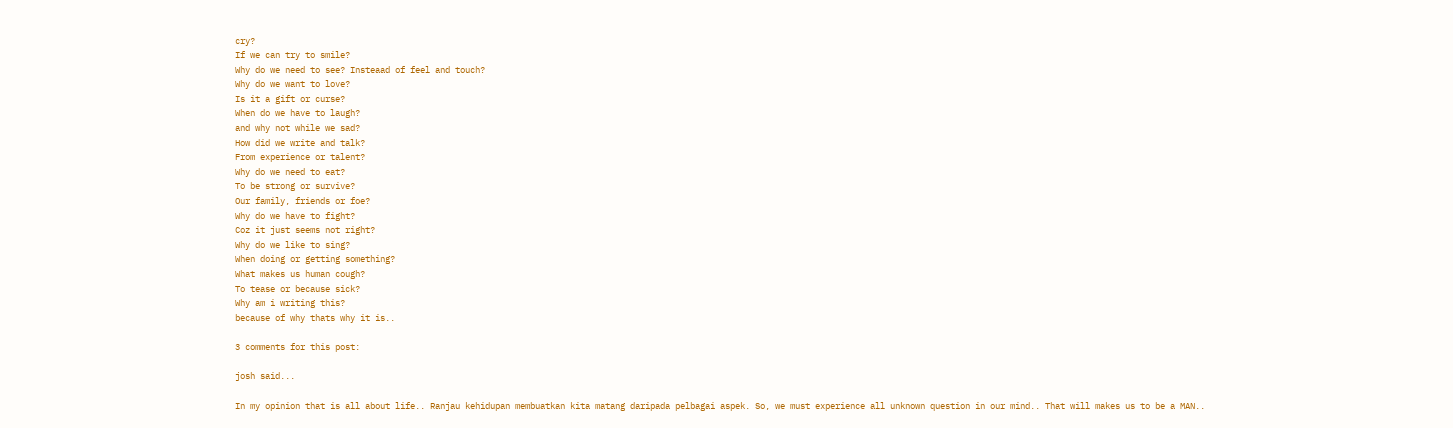cry?
If we can try to smile?
Why do we need to see? Insteaad of feel and touch?
Why do we want to love?
Is it a gift or curse?
When do we have to laugh?
and why not while we sad?
How did we write and talk?
From experience or talent?
Why do we need to eat?
To be strong or survive?
Our family, friends or foe?
Why do we have to fight?
Coz it just seems not right?
Why do we like to sing?
When doing or getting something?
What makes us human cough?
To tease or because sick?
Why am i writing this?
because of why thats why it is..

3 comments for this post:

josh said...

In my opinion that is all about life.. Ranjau kehidupan membuatkan kita matang daripada pelbagai aspek. So, we must experience all unknown question in our mind.. That will makes us to be a MAN..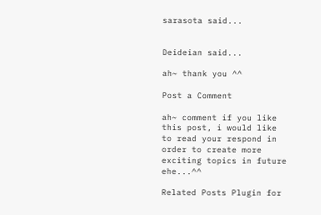sarasota said...


Deideian said...

ah~ thank you ^^

Post a Comment

ah~ comment if you like this post, i would like to read your respond in order to create more exciting topics in future ehe...^^

Related Posts Plugin for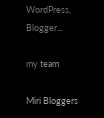WordPress, Blogger...

my team

Miri Bloggers